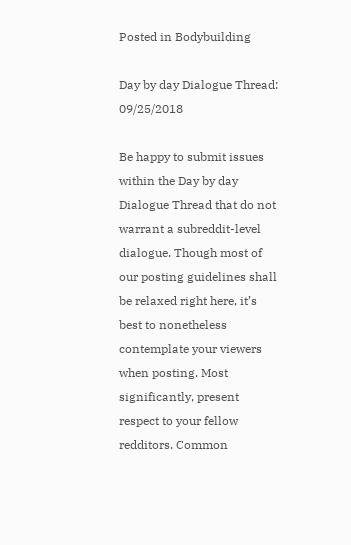Posted in Bodybuilding

Day by day Dialogue Thread: 09/25/2018

Be happy to submit issues within the Day by day Dialogue Thread that do not warrant a subreddit-level dialogue. Though most of our posting guidelines shall be relaxed right here, it’s best to nonetheless contemplate your viewers when posting. Most significantly, present respect to your fellow redditors. Common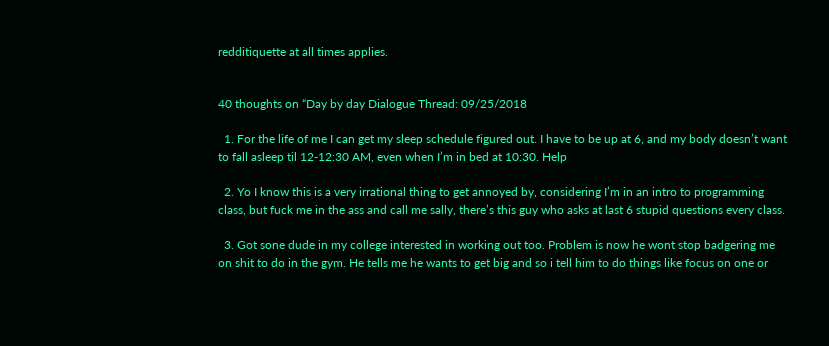redditiquette at all times applies.


40 thoughts on “Day by day Dialogue Thread: 09/25/2018

  1. For the life of me I can get my sleep schedule figured out. I have to be up at 6, and my body doesn’t want to fall asleep til 12-12:30 AM, even when I’m in bed at 10:30. Help

  2. Yo I know this is a very irrational thing to get annoyed by, considering I’m in an intro to programming class, but fuck me in the ass and call me sally, there’s this guy who asks at last 6 stupid questions every class.

  3. Got sone dude in my college interested in working out too. Problem is now he wont stop badgering me on shit to do in the gym. He tells me he wants to get big and so i tell him to do things like focus on one or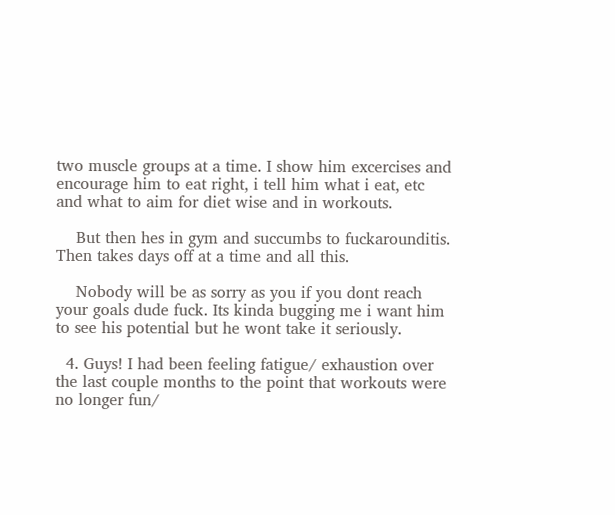two muscle groups at a time. I show him excercises and encourage him to eat right, i tell him what i eat, etc and what to aim for diet wise and in workouts.

    But then hes in gym and succumbs to fuckarounditis. Then takes days off at a time and all this.

    Nobody will be as sorry as you if you dont reach your goals dude fuck. Its kinda bugging me i want him to see his potential but he wont take it seriously.

  4. Guys! I had been feeling fatigue/ exhaustion over the last couple months to the point that workouts were no longer fun/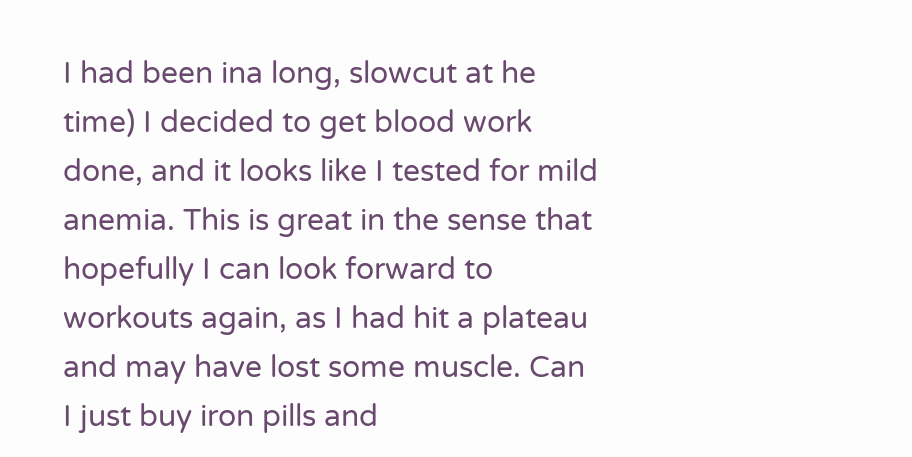I had been ina long, slowcut at he time) I decided to get blood work done, and it looks like I tested for mild anemia. This is great in the sense that hopefully I can look forward to workouts again, as I had hit a plateau and may have lost some muscle. Can I just buy iron pills and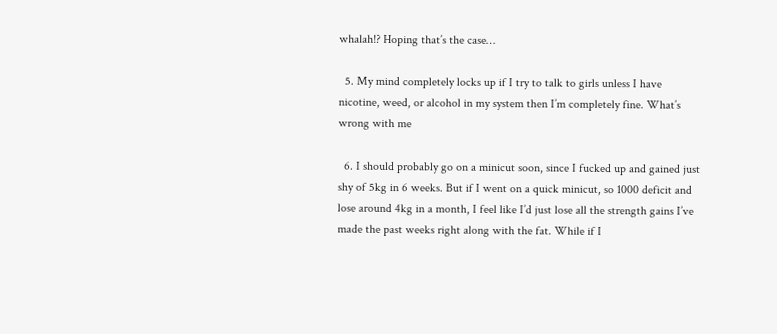whalah!? Hoping that’s the case…

  5. My mind completely locks up if I try to talk to girls unless I have nicotine, weed, or alcohol in my system then I’m completely fine. What’s wrong with me

  6. I should probably go on a minicut soon, since I fucked up and gained just shy of 5kg in 6 weeks. But if I went on a quick minicut, so 1000 deficit and lose around 4kg in a month, I feel like I’d just lose all the strength gains I’ve made the past weeks right along with the fat. While if I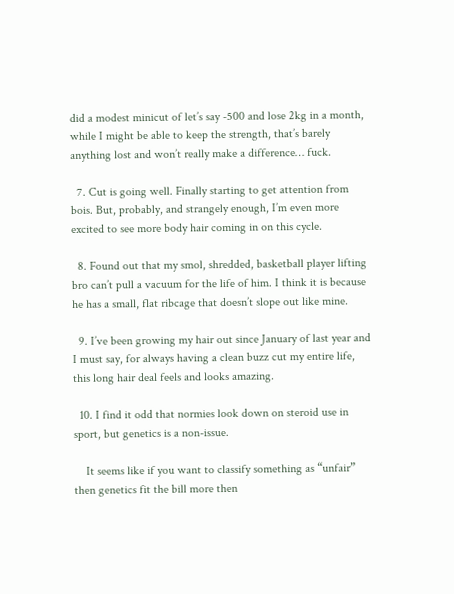did a modest minicut of let’s say -500 and lose 2kg in a month, while I might be able to keep the strength, that’s barely anything lost and won’t really make a difference… fuck.

  7. Cut is going well. Finally starting to get attention from bois. But, probably, and strangely enough, I’m even more excited to see more body hair coming in on this cycle.

  8. Found out that my smol, shredded, basketball player lifting bro can’t pull a vacuum for the life of him. I think it is because he has a small, flat ribcage that doesn’t slope out like mine.

  9. I’ve been growing my hair out since January of last year and I must say, for always having a clean buzz cut my entire life, this long hair deal feels and looks amazing.

  10. I find it odd that normies look down on steroid use in sport, but genetics is a non-issue.

    It seems like if you want to classify something as “unfair” then genetics fit the bill more then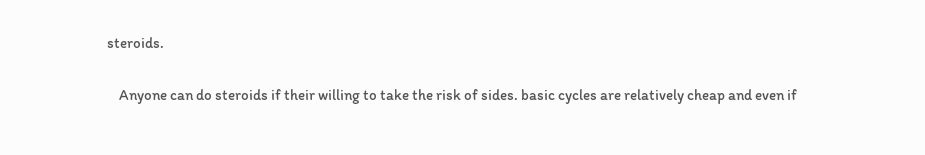steroids.

    Anyone can do steroids if their willing to take the risk of sides. basic cycles are relatively cheap and even if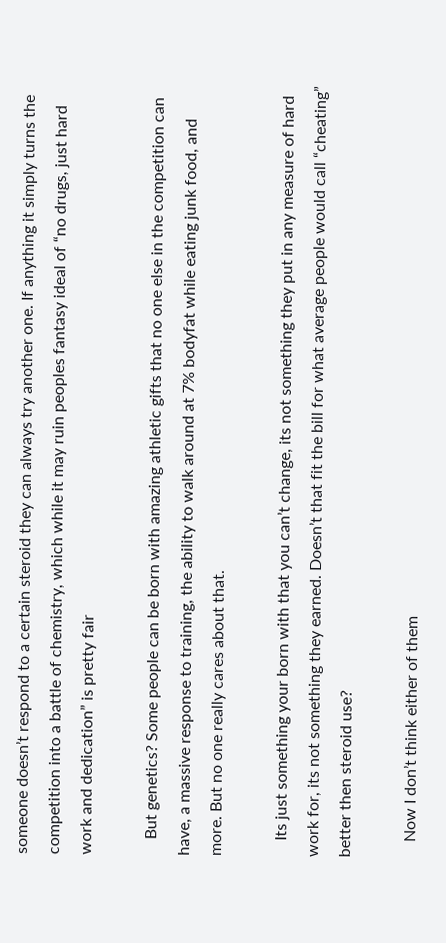someone doesn’t respond to a certain steroid they can always try another one. If anything it simply turns the competition into a battle of chemistry, which while it may ruin peoples fantasy ideal of “no drugs, just hard work and dedication” is pretty fair

    But genetics? Some people can be born with amazing athletic gifts that no one else in the competition can have, a massive response to training, the ability to walk around at 7% bodyfat while eating junk food, and more. But no one really cares about that.

    Its just something your born with that you can’t change, its not something they put in any measure of hard work for, its not something they earned. Doesn’t that fit the bill for what average people would call “cheating” better then steroid use?

    Now I don’t think either of them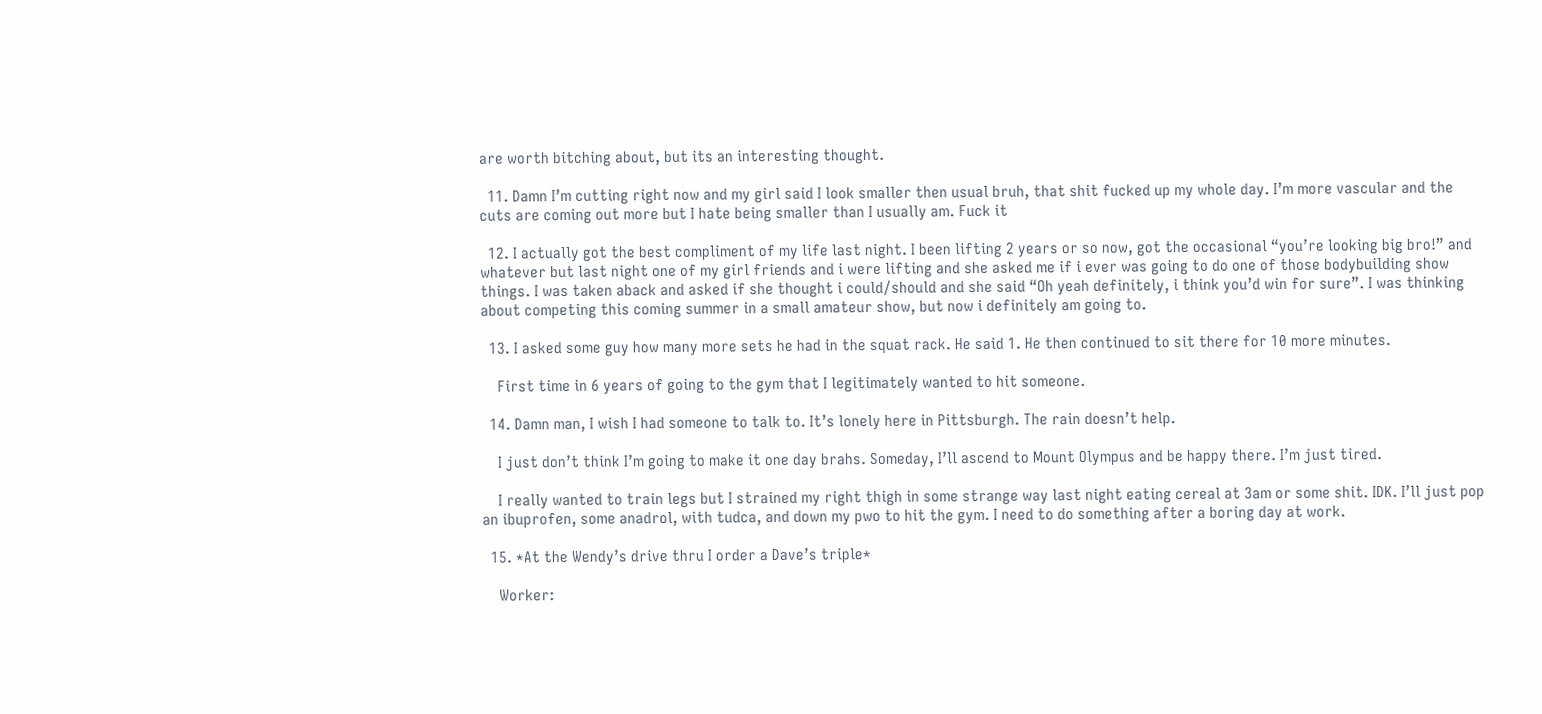are worth bitching about, but its an interesting thought.

  11. Damn I’m cutting right now and my girl said I look smaller then usual bruh, that shit fucked up my whole day. I’m more vascular and the cuts are coming out more but I hate being smaller than I usually am. Fuck it

  12. I actually got the best compliment of my life last night. I been lifting 2 years or so now, got the occasional “you’re looking big bro!” and whatever but last night one of my girl friends and i were lifting and she asked me if i ever was going to do one of those bodybuilding show things. I was taken aback and asked if she thought i could/should and she said “Oh yeah definitely, i think you’d win for sure”. I was thinking about competing this coming summer in a small amateur show, but now i definitely am going to.

  13. I asked some guy how many more sets he had in the squat rack. He said 1. He then continued to sit there for 10 more minutes.

    First time in 6 years of going to the gym that I legitimately wanted to hit someone.

  14. Damn man, I wish I had someone to talk to. It’s lonely here in Pittsburgh. The rain doesn’t help.

    I just don’t think I’m going to make it one day brahs. Someday, I’ll ascend to Mount Olympus and be happy there. I’m just tired.

    I really wanted to train legs but I strained my right thigh in some strange way last night eating cereal at 3am or some shit. IDK. I’ll just pop an ibuprofen, some anadrol, with tudca, and down my pwo to hit the gym. I need to do something after a boring day at work.

  15. *At the Wendy’s drive thru I order a Dave’s triple*

    Worker: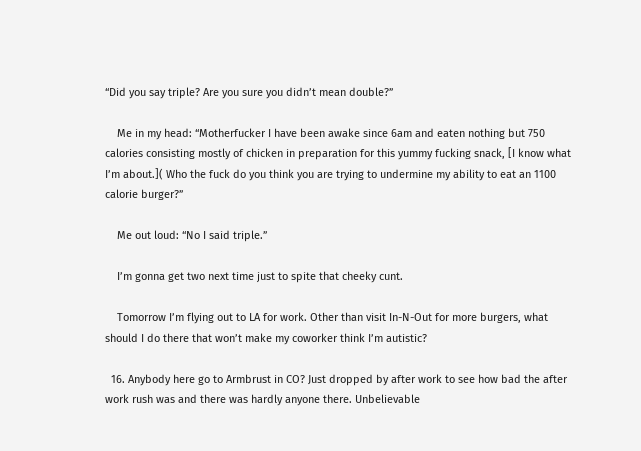“Did you say triple? Are you sure you didn’t mean double?”

    Me in my head: “Motherfucker I have been awake since 6am and eaten nothing but 750 calories consisting mostly of chicken in preparation for this yummy fucking snack, [I know what I’m about.]( Who the fuck do you think you are trying to undermine my ability to eat an 1100 calorie burger?”

    Me out loud: “No I said triple.”

    I’m gonna get two next time just to spite that cheeky cunt.

    Tomorrow I’m flying out to LA for work. Other than visit In-N-Out for more burgers, what should I do there that won’t make my coworker think I’m autistic?

  16. Anybody here go to Armbrust in CO? Just dropped by after work to see how bad the after work rush was and there was hardly anyone there. Unbelievable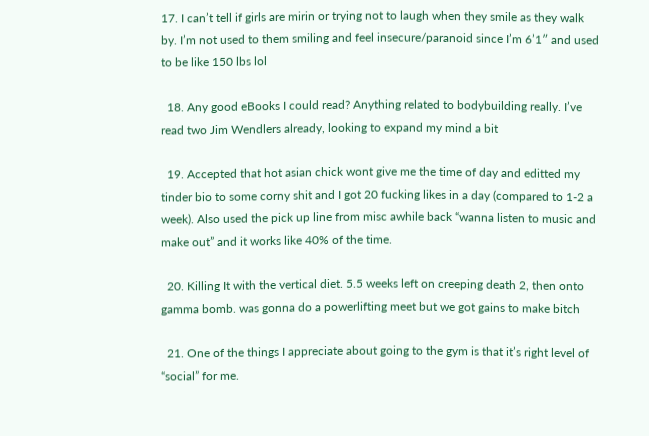17. I can’t tell if girls are mirin or trying not to laugh when they smile as they walk by. I’m not used to them smiling and feel insecure/paranoid since I’m 6’1″ and used to be like 150 lbs lol

  18. Any good eBooks I could read? Anything related to bodybuilding really. I’ve read two Jim Wendlers already, looking to expand my mind a bit

  19. Accepted that hot asian chick wont give me the time of day and editted my tinder bio to some corny shit and I got 20 fucking likes in a day (compared to 1-2 a week). Also used the pick up line from misc awhile back “wanna listen to music and make out” and it works like 40% of the time.

  20. Killing It with the vertical diet. 5.5 weeks left on creeping death 2, then onto gamma bomb. was gonna do a powerlifting meet but we got gains to make bitch

  21. One of the things I appreciate about going to the gym is that it’s right level of “social” for me.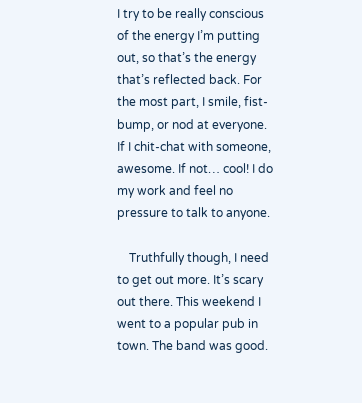I try to be really conscious of the energy I’m putting out, so that’s the energy that’s reflected back. For the most part, I smile, fist-bump, or nod at everyone. If I chit-chat with someone, awesome. If not… cool! I do my work and feel no pressure to talk to anyone.

    Truthfully though, I need to get out more. It’s scary out there. This weekend I went to a popular pub in town. The band was good.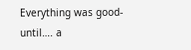Everything was good- until…. a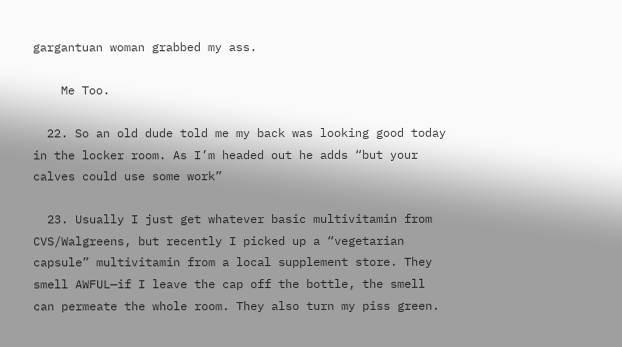gargantuan woman grabbed my ass.

    Me Too.

  22. So an old dude told me my back was looking good today in the locker room. As I’m headed out he adds “but your calves could use some work”

  23. Usually I just get whatever basic multivitamin from CVS/Walgreens, but recently I picked up a “vegetarian capsule” multivitamin from a local supplement store. They smell AWFUL—if I leave the cap off the bottle, the smell can permeate the whole room. They also turn my piss green.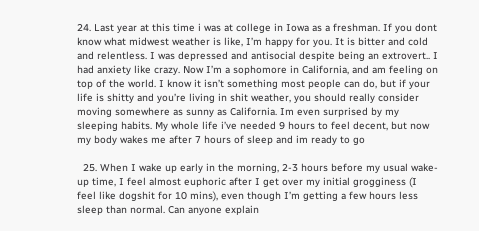24. Last year at this time i was at college in Iowa as a freshman. If you dont know what midwest weather is like, I’m happy for you. It is bitter and cold and relentless. I was depressed and antisocial despite being an extrovert.. I had anxiety like crazy. Now I’m a sophomore in California, and am feeling on top of the world. I know it isn’t something most people can do, but if your life is shitty and you’re living in shit weather, you should really consider moving somewhere as sunny as California. Im even surprised by my sleeping habits. My whole life i’ve needed 9 hours to feel decent, but now my body wakes me after 7 hours of sleep and im ready to go

  25. When I wake up early in the morning, 2-3 hours before my usual wake-up time, I feel almost euphoric after I get over my initial grogginess (I feel like dogshit for 10 mins), even though I’m getting a few hours less sleep than normal. Can anyone explain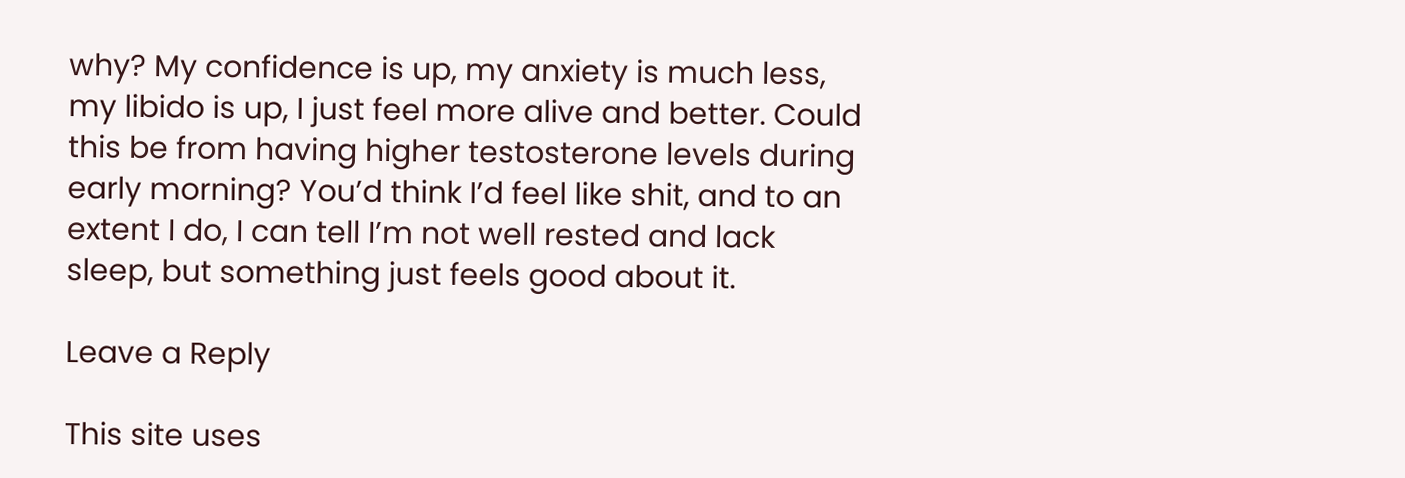why? My confidence is up, my anxiety is much less, my libido is up, I just feel more alive and better. Could this be from having higher testosterone levels during early morning? You’d think I’d feel like shit, and to an extent I do, I can tell I’m not well rested and lack sleep, but something just feels good about it.

Leave a Reply

This site uses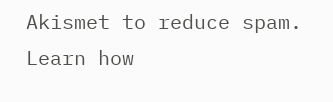Akismet to reduce spam. Learn how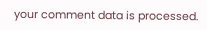your comment data is processed.